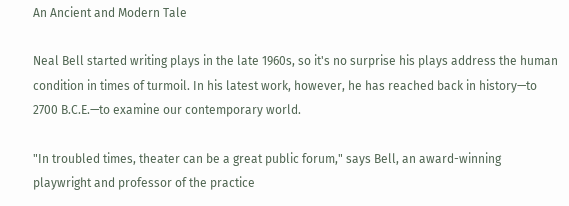An Ancient and Modern Tale

Neal Bell started writing plays in the late 1960s, so it's no surprise his plays address the human condition in times of turmoil. In his latest work, however, he has reached back in history—to 2700 B.C.E.—to examine our contemporary world.

"In troubled times, theater can be a great public forum," says Bell, an award-winning playwright and professor of the practice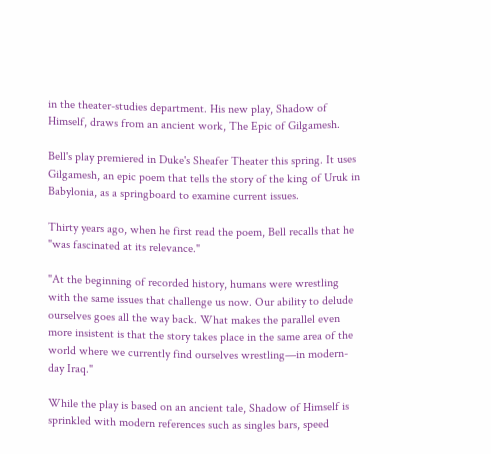in the theater-studies department. His new play, Shadow of Himself, draws from an ancient work, The Epic of Gilgamesh.

Bell's play premiered in Duke's Sheafer Theater this spring. It uses Gilgamesh, an epic poem that tells the story of the king of Uruk in Babylonia, as a springboard to examine current issues.

Thirty years ago, when he first read the poem, Bell recalls that he "was fascinated at its relevance."

"At the beginning of recorded history, humans were wrestling with the same issues that challenge us now. Our ability to delude ourselves goes all the way back. What makes the parallel even more insistent is that the story takes place in the same area of the world where we currently find ourselves wrestling—in modern-day Iraq."

While the play is based on an ancient tale, Shadow of Himself is sprinkled with modern references such as singles bars, speed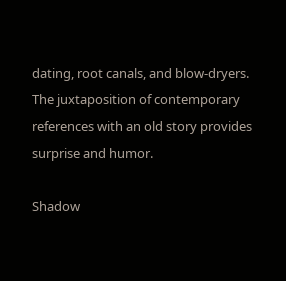dating, root canals, and blow-dryers. The juxtaposition of contemporary references with an old story provides surprise and humor.

Shadow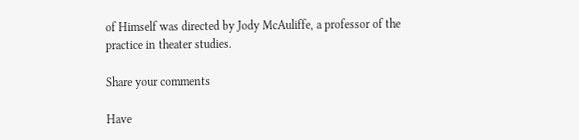of Himself was directed by Jody McAuliffe, a professor of the practice in theater studies.

Share your comments

Have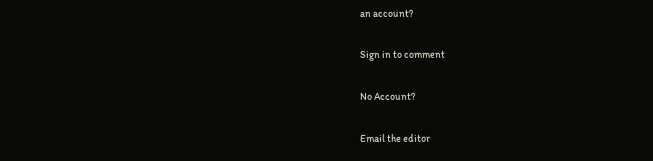an account?

Sign in to comment

No Account?

Email the editor